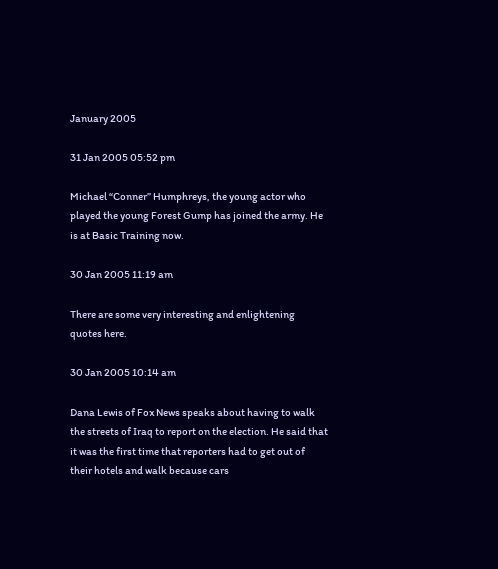January 2005

31 Jan 2005 05:52 pm

Michael “Conner” Humphreys, the young actor who played the young Forest Gump has joined the army. He is at Basic Training now.

30 Jan 2005 11:19 am

There are some very interesting and enlightening quotes here.

30 Jan 2005 10:14 am

Dana Lewis of Fox News speaks about having to walk the streets of Iraq to report on the election. He said that it was the first time that reporters had to get out of their hotels and walk because cars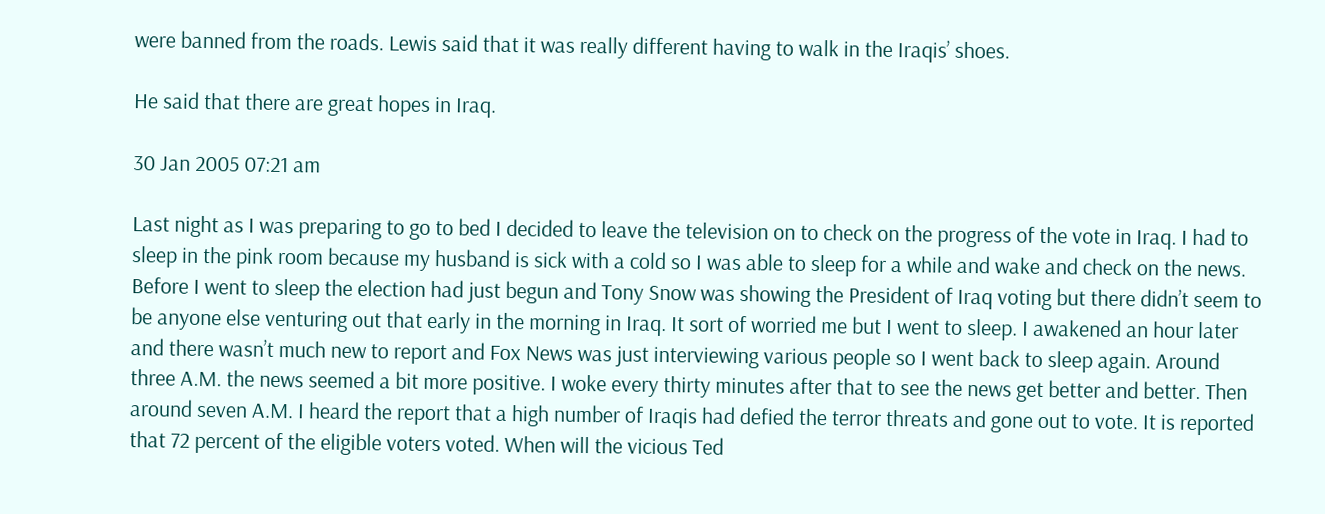were banned from the roads. Lewis said that it was really different having to walk in the Iraqis’ shoes.

He said that there are great hopes in Iraq.

30 Jan 2005 07:21 am

Last night as I was preparing to go to bed I decided to leave the television on to check on the progress of the vote in Iraq. I had to sleep in the pink room because my husband is sick with a cold so I was able to sleep for a while and wake and check on the news. Before I went to sleep the election had just begun and Tony Snow was showing the President of Iraq voting but there didn’t seem to be anyone else venturing out that early in the morning in Iraq. It sort of worried me but I went to sleep. I awakened an hour later and there wasn’t much new to report and Fox News was just interviewing various people so I went back to sleep again. Around three A.M. the news seemed a bit more positive. I woke every thirty minutes after that to see the news get better and better. Then around seven A.M. I heard the report that a high number of Iraqis had defied the terror threats and gone out to vote. It is reported that 72 percent of the eligible voters voted. When will the vicious Ted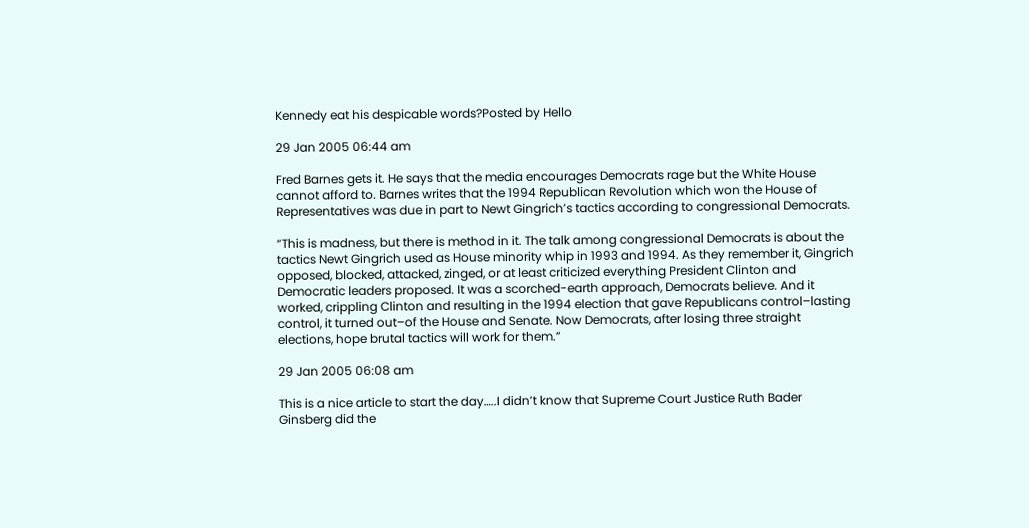Kennedy eat his despicable words?Posted by Hello

29 Jan 2005 06:44 am

Fred Barnes gets it. He says that the media encourages Democrats rage but the White House cannot afford to. Barnes writes that the 1994 Republican Revolution which won the House of Representatives was due in part to Newt Gingrich’s tactics according to congressional Democrats.

“This is madness, but there is method in it. The talk among congressional Democrats is about the tactics Newt Gingrich used as House minority whip in 1993 and 1994. As they remember it, Gingrich opposed, blocked, attacked, zinged, or at least criticized everything President Clinton and Democratic leaders proposed. It was a scorched-earth approach, Democrats believe. And it worked, crippling Clinton and resulting in the 1994 election that gave Republicans control–lasting control, it turned out–of the House and Senate. Now Democrats, after losing three straight elections, hope brutal tactics will work for them.”

29 Jan 2005 06:08 am

This is a nice article to start the day…..I didn’t know that Supreme Court Justice Ruth Bader Ginsberg did the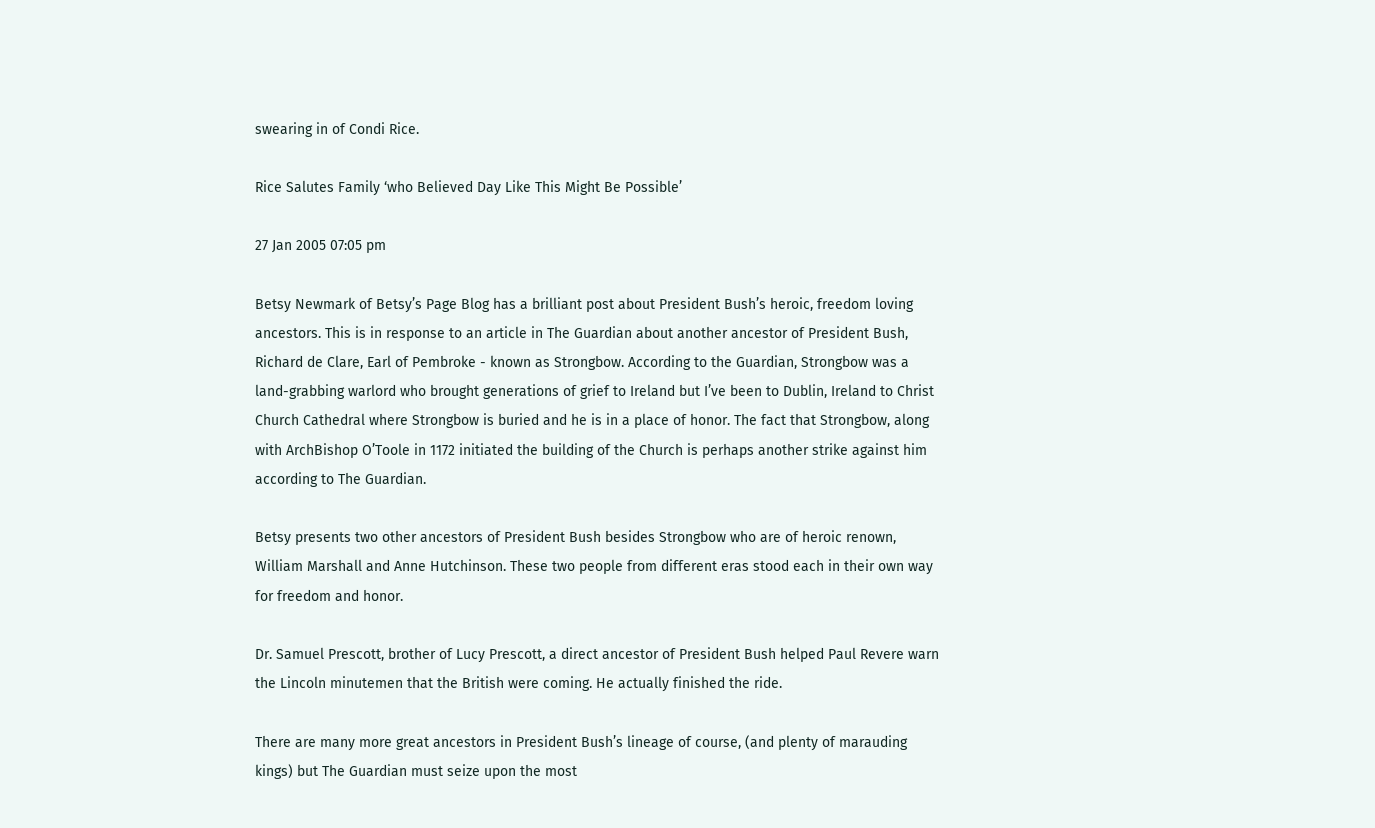swearing in of Condi Rice.

Rice Salutes Family ‘who Believed Day Like This Might Be Possible’

27 Jan 2005 07:05 pm

Betsy Newmark of Betsy’s Page Blog has a brilliant post about President Bush’s heroic, freedom loving ancestors. This is in response to an article in The Guardian about another ancestor of President Bush, Richard de Clare, Earl of Pembroke - known as Strongbow. According to the Guardian, Strongbow was a land-grabbing warlord who brought generations of grief to Ireland but I’ve been to Dublin, Ireland to Christ Church Cathedral where Strongbow is buried and he is in a place of honor. The fact that Strongbow, along with ArchBishop O’Toole in 1172 initiated the building of the Church is perhaps another strike against him according to The Guardian.

Betsy presents two other ancestors of President Bush besides Strongbow who are of heroic renown, William Marshall and Anne Hutchinson. These two people from different eras stood each in their own way for freedom and honor.

Dr. Samuel Prescott, brother of Lucy Prescott, a direct ancestor of President Bush helped Paul Revere warn the Lincoln minutemen that the British were coming. He actually finished the ride.

There are many more great ancestors in President Bush’s lineage of course, (and plenty of marauding kings) but The Guardian must seize upon the most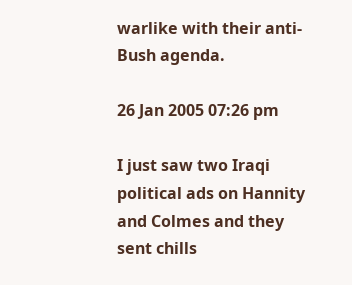warlike with their anti-Bush agenda.

26 Jan 2005 07:26 pm

I just saw two Iraqi political ads on Hannity and Colmes and they sent chills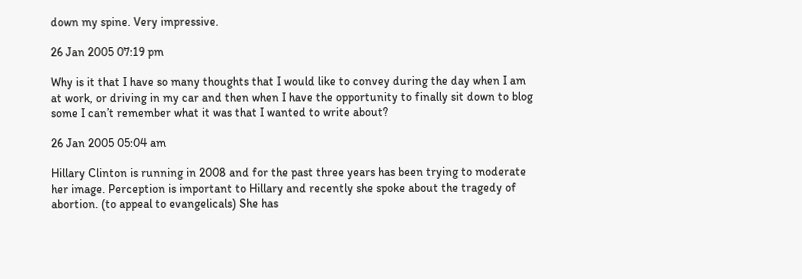down my spine. Very impressive.

26 Jan 2005 07:19 pm

Why is it that I have so many thoughts that I would like to convey during the day when I am at work, or driving in my car and then when I have the opportunity to finally sit down to blog some I can’t remember what it was that I wanted to write about?

26 Jan 2005 05:04 am

Hillary Clinton is running in 2008 and for the past three years has been trying to moderate her image. Perception is important to Hillary and recently she spoke about the tragedy of abortion. (to appeal to evangelicals) She has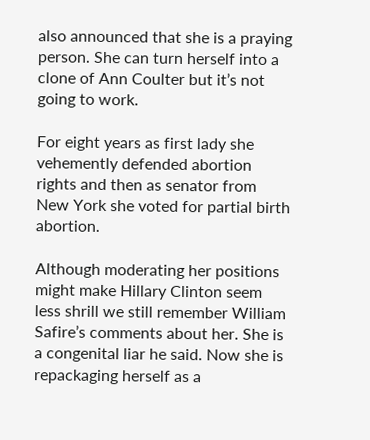also announced that she is a praying person. She can turn herself into a clone of Ann Coulter but it’s not going to work.

For eight years as first lady she vehemently defended abortion rights and then as senator from New York she voted for partial birth abortion.

Although moderating her positions might make Hillary Clinton seem less shrill we still remember William Safire’s comments about her. She is a congenital liar he said. Now she is repackaging herself as a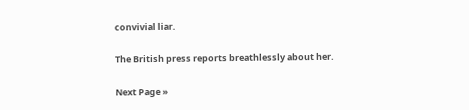convivial liar.

The British press reports breathlessly about her.

Next Page »